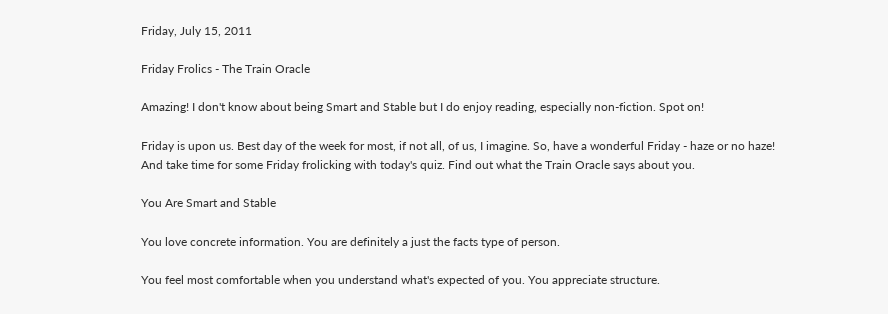Friday, July 15, 2011

Friday Frolics - The Train Oracle

Amazing! I don't know about being Smart and Stable but I do enjoy reading, especially non-fiction. Spot on!

Friday is upon us. Best day of the week for most, if not all, of us, I imagine. So, have a wonderful Friday - haze or no haze! And take time for some Friday frolicking with today's quiz. Find out what the Train Oracle says about you.

You Are Smart and Stable

You love concrete information. You are definitely a just the facts type of person.

You feel most comfortable when you understand what's expected of you. You appreciate structure.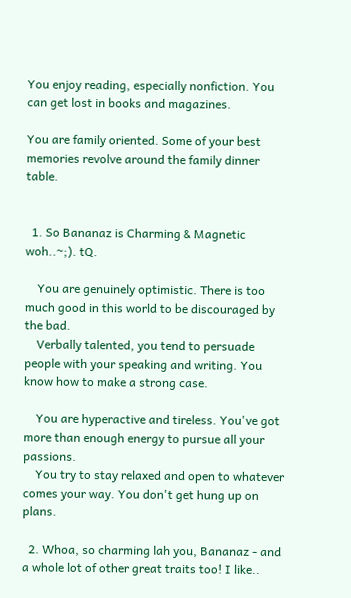You enjoy reading, especially nonfiction. You can get lost in books and magazines.

You are family oriented. Some of your best memories revolve around the family dinner table.


  1. So Bananaz is Charming & Magnetic woh..~;). tQ.

    You are genuinely optimistic. There is too much good in this world to be discouraged by the bad.
    Verbally talented, you tend to persuade people with your speaking and writing. You know how to make a strong case.

    You are hyperactive and tireless. You've got more than enough energy to pursue all your passions.
    You try to stay relaxed and open to whatever comes your way. You don't get hung up on plans.

  2. Whoa, so charming lah you, Bananaz - and a whole lot of other great traits too! I like..